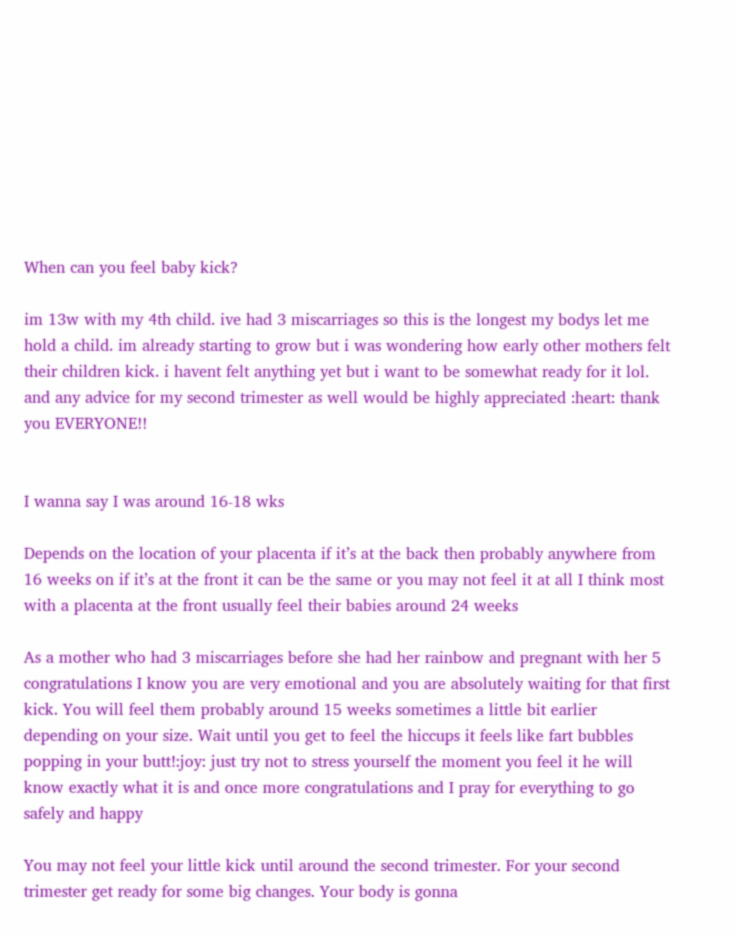When can you feel baby kick?

im 13w with my 4th child. ive had 3 miscarriages so this is the longest my bodys let me hold a child. im already starting to grow but i was wondering how early other mothers felt their children kick. i havent felt anything yet but i want to be somewhat ready for it lol. and any advice for my second trimester as well would be highly appreciated :heart: thank you EVERYONE!!


I wanna say I was around 16-18 wks

Depends on the location of your placenta if it’s at the back then probably anywhere from 16 weeks on if it’s at the front it can be the same or you may not feel it at all I think most with a placenta at the front usually feel their babies around 24 weeks

As a mother who had 3 miscarriages before she had her rainbow and pregnant with her 5 congratulations I know you are very emotional and you are absolutely waiting for that first kick. You will feel them probably around 15 weeks sometimes a little bit earlier depending on your size. Wait until you get to feel the hiccups it feels like fart bubbles popping in your butt!:joy: just try not to stress yourself the moment you feel it he will know exactly what it is and once more congratulations and I pray for everything to go safely and happy

You may not feel your little kick until around the second trimester. For your second trimester get ready for some big changes. Your body is gonna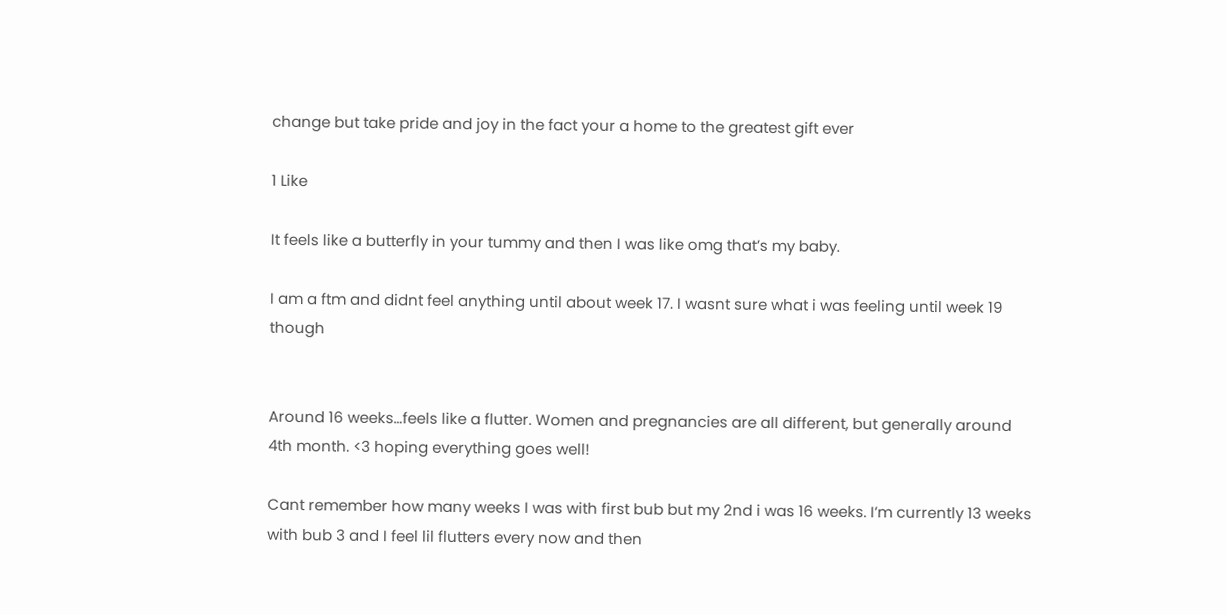change but take pride and joy in the fact your a home to the greatest gift ever

1 Like

It feels like a butterfly in your tummy and then I was like omg that’s my baby.

I am a ftm and didnt feel anything until about week 17. I wasnt sure what i was feeling until week 19 though


Around 16 weeks…feels like a flutter. Women and pregnancies are all different, but generally around 4th month. <3 hoping everything goes well!

Cant remember how many weeks I was with first bub but my 2nd i was 16 weeks. I’m currently 13 weeks with bub 3 and I feel lil flutters every now and then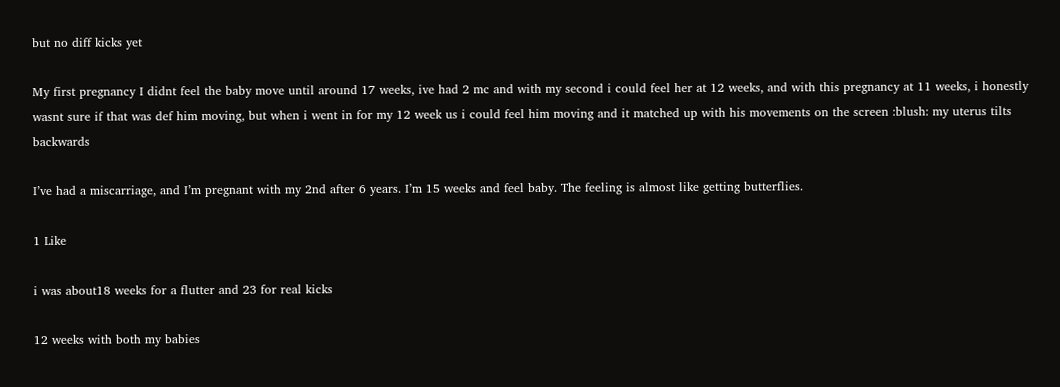but no diff kicks yet

My first pregnancy I didnt feel the baby move until around 17 weeks, ive had 2 mc and with my second i could feel her at 12 weeks, and with this pregnancy at 11 weeks, i honestly wasnt sure if that was def him moving, but when i went in for my 12 week us i could feel him moving and it matched up with his movements on the screen :blush: my uterus tilts backwards

I’ve had a miscarriage, and I’m pregnant with my 2nd after 6 years. I’m 15 weeks and feel baby. The feeling is almost like getting butterflies.

1 Like

i was about18 weeks for a flutter and 23 for real kicks

12 weeks with both my babies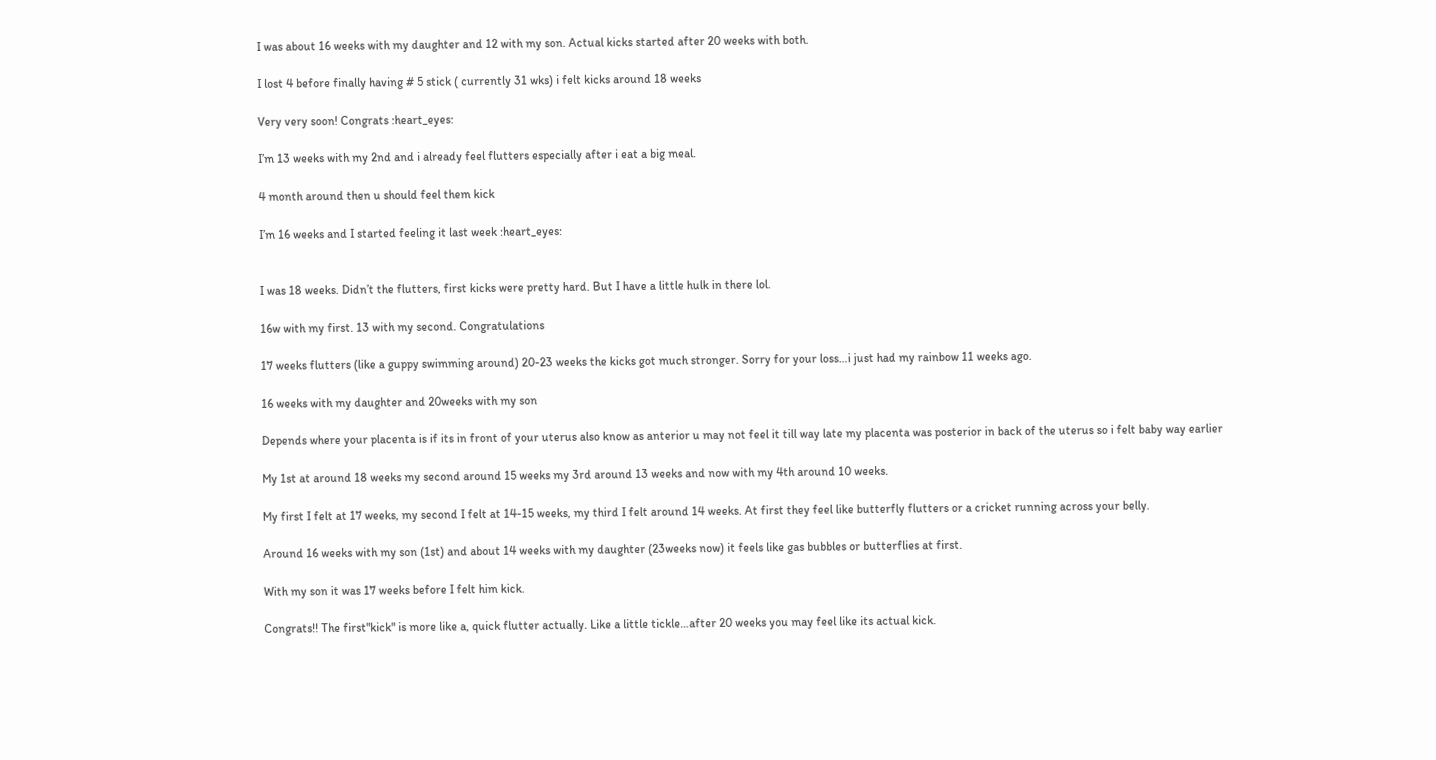I was about 16 weeks with my daughter and 12 with my son. Actual kicks started after 20 weeks with both.

I lost 4 before finally having # 5 stick ( currently 31 wks) i felt kicks around 18 weeks

Very very soon! Congrats :heart_eyes:

I’m 13 weeks with my 2nd and i already feel flutters especially after i eat a big meal.

4 month around then u should feel them kick

I’m 16 weeks and I started feeling it last week :heart_eyes:


I was 18 weeks. Didn’t the flutters, first kicks were pretty hard. But I have a little hulk in there lol.

16w with my first. 13 with my second. Congratulations

17 weeks flutters (like a guppy swimming around) 20-23 weeks the kicks got much stronger. Sorry for your loss…i just had my rainbow 11 weeks ago.

16 weeks with my daughter and 20weeks with my son

Depends where your placenta is if its in front of your uterus also know as anterior u may not feel it till way late my placenta was posterior in back of the uterus so i felt baby way earlier

My 1st at around 18 weeks my second around 15 weeks my 3rd around 13 weeks and now with my 4th around 10 weeks.

My first I felt at 17 weeks, my second I felt at 14-15 weeks, my third I felt around 14 weeks. At first they feel like butterfly flutters or a cricket running across your belly.

Around 16 weeks with my son (1st) and about 14 weeks with my daughter (23weeks now) it feels like gas bubbles or butterflies at first.

With my son it was 17 weeks before I felt him kick.

Congrats!! The first"kick" is more like a, quick flutter actually. Like a little tickle…after 20 weeks you may feel like its actual kick.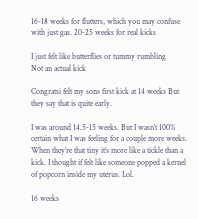16-18 weeks for flutters, which you may confuse with just gas. 20-25 weeks for real kicks

I just felt like butterflies or tummy rumbling
Not an actual kick

Congratsi felt my sons first kick at 14 weeks But they say that is quite early.

I was around 14.5-15 weeks. But I wasn’t 100% certain what I was feeling for a couple more weeks. When they’re that tiny it’s more like a tickle than a kick. I thought if felt like someone popped a kernel of popcorn inside my uterus. Lol.

16 weeks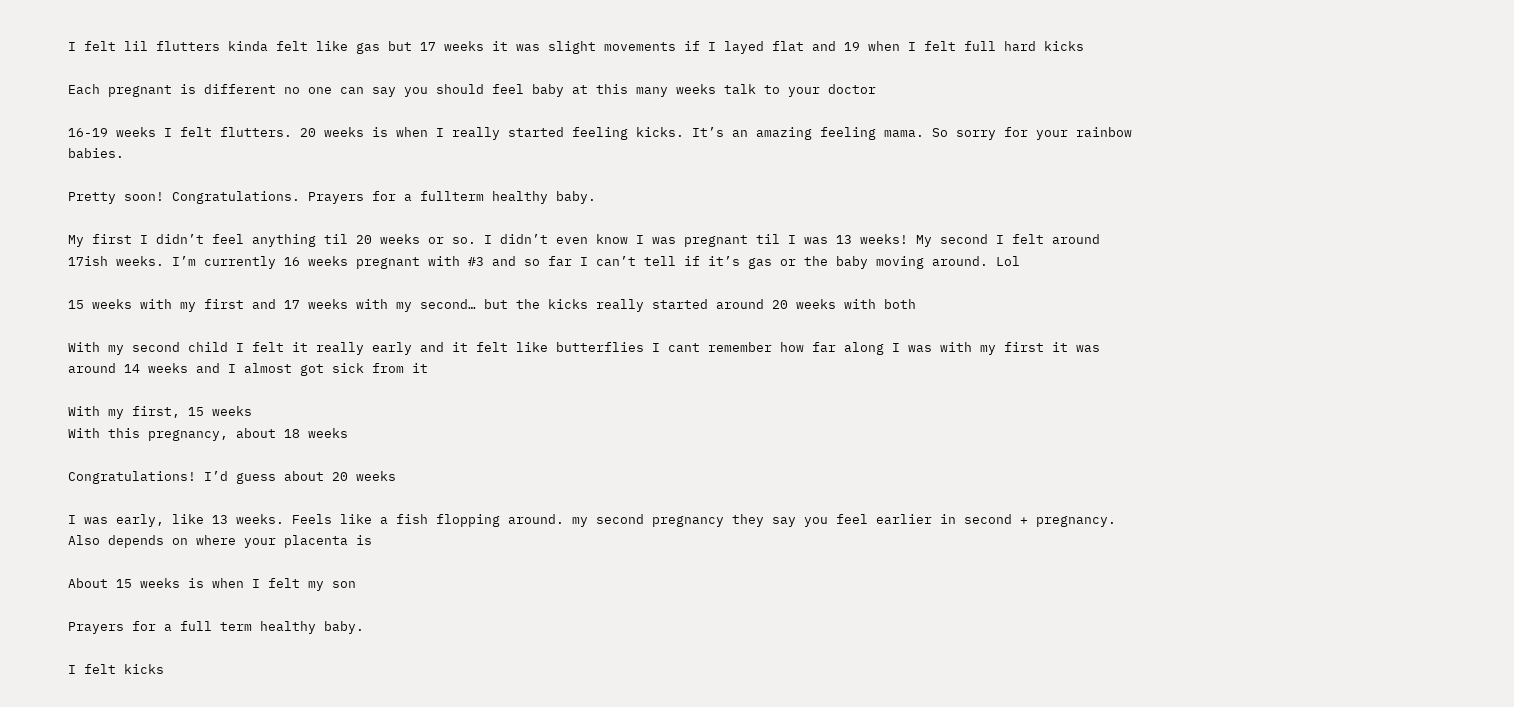I felt lil flutters kinda felt like gas but 17 weeks it was slight movements if I layed flat and 19 when I felt full hard kicks

Each pregnant is different no one can say you should feel baby at this many weeks talk to your doctor

16-19 weeks I felt flutters. 20 weeks is when I really started feeling kicks. It’s an amazing feeling mama. So sorry for your rainbow babies.

Pretty soon! Congratulations. Prayers for a fullterm healthy baby.

My first I didn’t feel anything til 20 weeks or so. I didn’t even know I was pregnant til I was 13 weeks! My second I felt around 17ish weeks. I’m currently 16 weeks pregnant with #3 and so far I can’t tell if it’s gas or the baby moving around. Lol

15 weeks with my first and 17 weeks with my second… but the kicks really started around 20 weeks with both

With my second child I felt it really early and it felt like butterflies I cant remember how far along I was with my first it was around 14 weeks and I almost got sick from it

With my first, 15 weeks
With this pregnancy, about 18 weeks

Congratulations! I’d guess about 20 weeks

I was early, like 13 weeks. Feels like a fish flopping around. my second pregnancy they say you feel earlier in second + pregnancy. Also depends on where your placenta is

About 15 weeks is when I felt my son

Prayers for a full term healthy baby.

I felt kicks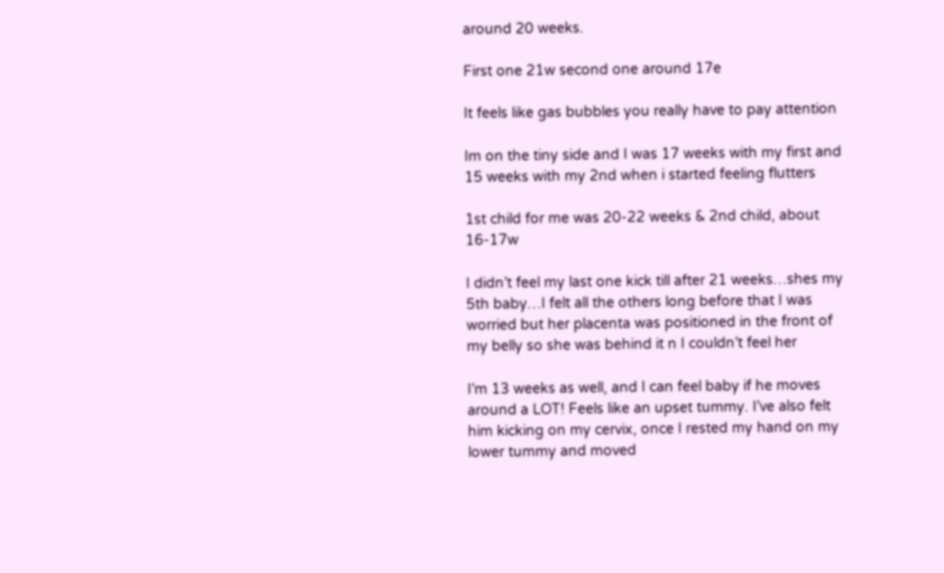around 20 weeks.

First one 21w second one around 17e

It feels like gas bubbles you really have to pay attention

Im on the tiny side and I was 17 weeks with my first and 15 weeks with my 2nd when i started feeling flutters

1st child for me was 20-22 weeks & 2nd child, about 16-17w

I didn’t feel my last one kick till after 21 weeks…shes my 5th baby…I felt all the others long before that I was worried but her placenta was positioned in the front of my belly so she was behind it n I couldn’t feel her

I’m 13 weeks as well, and I can feel baby if he moves around a LOT! Feels like an upset tummy. I’ve also felt him kicking on my cervix, once I rested my hand on my lower tummy and moved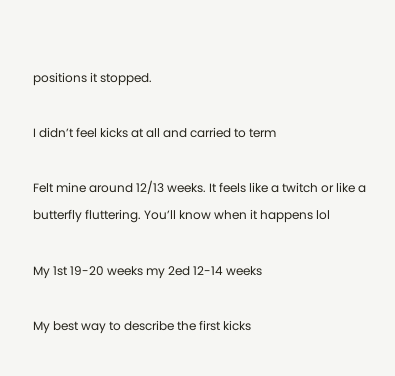positions it stopped.

I didn’t feel kicks at all and carried to term

Felt mine around 12/13 weeks. It feels like a twitch or like a butterfly fluttering. You’ll know when it happens lol

My 1st 19-20 weeks my 2ed 12-14 weeks

My best way to describe the first kicks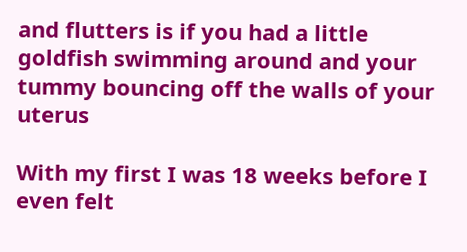and flutters is if you had a little goldfish swimming around and your tummy bouncing off the walls of your uterus

With my first I was 18 weeks before I even felt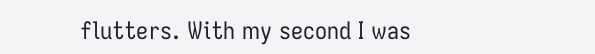flutters. With my second I was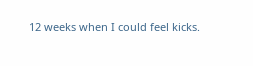12 weeks when I could feel kicks.